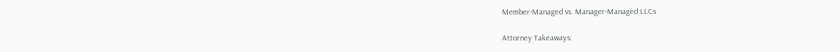Member-Managed vs. Manager-Managed LLCs

Attorney Takeaways: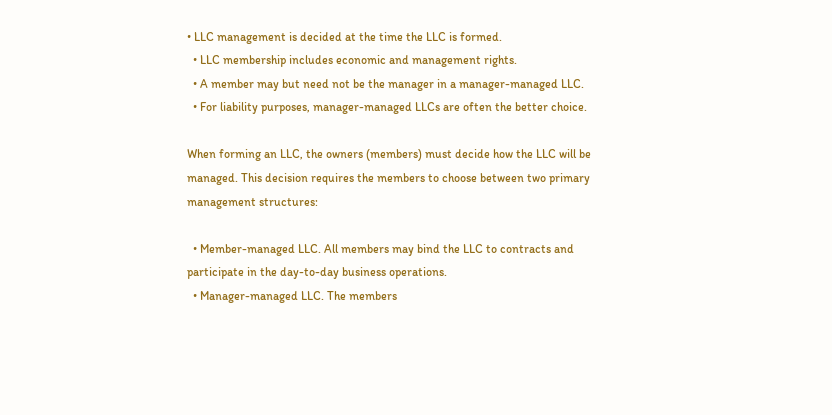• LLC management is decided at the time the LLC is formed.
  • LLC membership includes economic and management rights.
  • A member may but need not be the manager in a manager-managed LLC.
  • For liability purposes, manager-managed LLCs are often the better choice.

When forming an LLC, the owners (members) must decide how the LLC will be managed. This decision requires the members to choose between two primary management structures:

  • Member-managed LLC. All members may bind the LLC to contracts and participate in the day-to-day business operations.
  • Manager-managed LLC. The members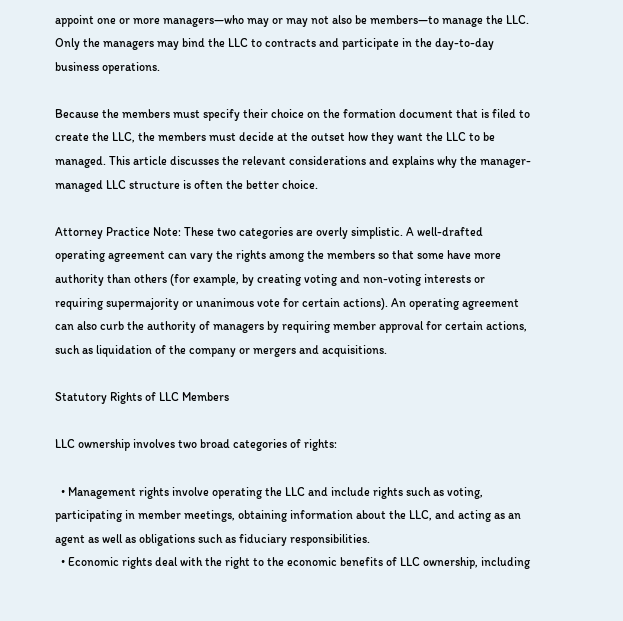appoint one or more managers—who may or may not also be members—to manage the LLC. Only the managers may bind the LLC to contracts and participate in the day-to-day business operations.

Because the members must specify their choice on the formation document that is filed to create the LLC, the members must decide at the outset how they want the LLC to be managed. This article discusses the relevant considerations and explains why the manager-managed LLC structure is often the better choice.

Attorney Practice Note: These two categories are overly simplistic. A well-drafted operating agreement can vary the rights among the members so that some have more authority than others (for example, by creating voting and non-voting interests or requiring supermajority or unanimous vote for certain actions). An operating agreement can also curb the authority of managers by requiring member approval for certain actions, such as liquidation of the company or mergers and acquisitions.

Statutory Rights of LLC Members

LLC ownership involves two broad categories of rights:

  • Management rights involve operating the LLC and include rights such as voting, participating in member meetings, obtaining information about the LLC, and acting as an agent as well as obligations such as fiduciary responsibilities.
  • Economic rights deal with the right to the economic benefits of LLC ownership, including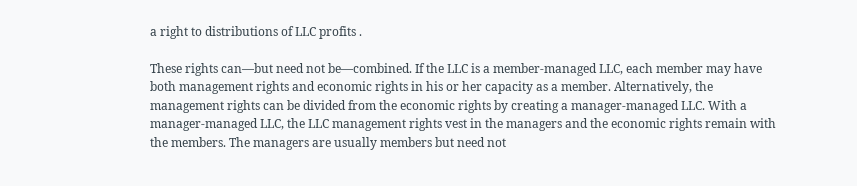a right to distributions of LLC profits .

These rights can—but need not be—combined. If the LLC is a member-managed LLC, each member may have both management rights and economic rights in his or her capacity as a member. Alternatively, the management rights can be divided from the economic rights by creating a manager-managed LLC. With a manager-managed LLC, the LLC management rights vest in the managers and the economic rights remain with the members. The managers are usually members but need not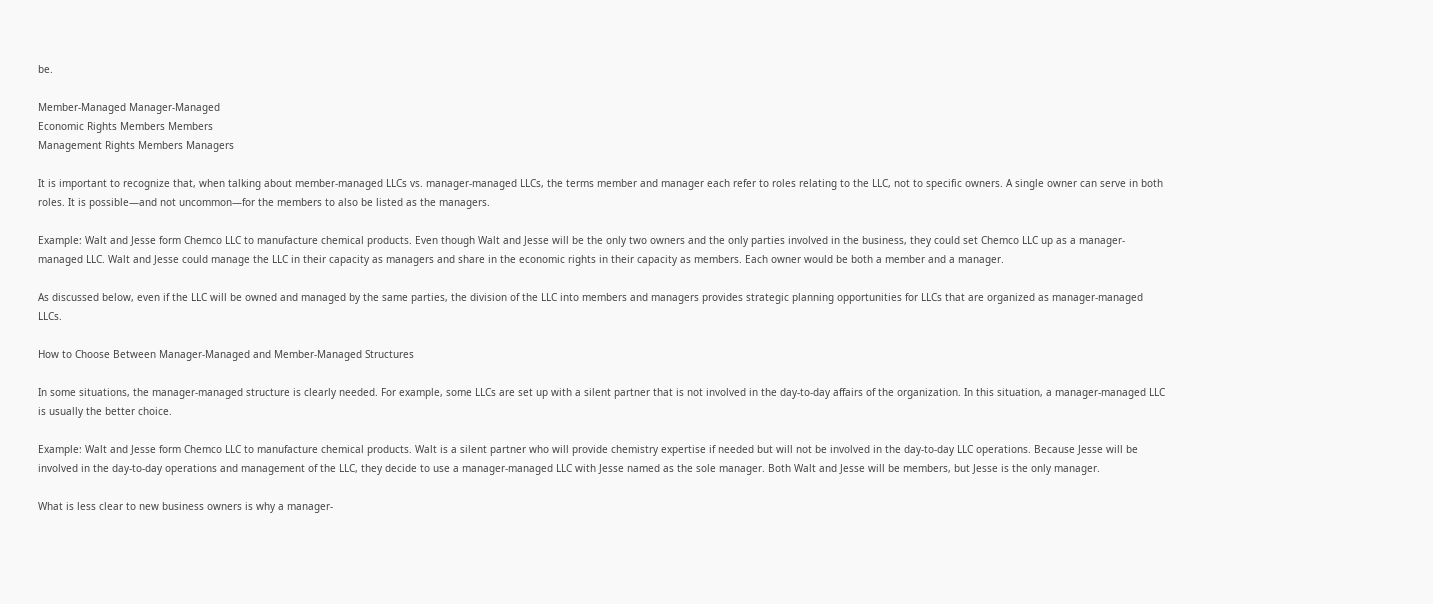be.

Member-Managed Manager-Managed
Economic Rights Members Members
Management Rights Members Managers

It is important to recognize that, when talking about member-managed LLCs vs. manager-managed LLCs, the terms member and manager each refer to roles relating to the LLC, not to specific owners. A single owner can serve in both roles. It is possible—and not uncommon—for the members to also be listed as the managers.

Example: Walt and Jesse form Chemco LLC to manufacture chemical products. Even though Walt and Jesse will be the only two owners and the only parties involved in the business, they could set Chemco LLC up as a manager-managed LLC. Walt and Jesse could manage the LLC in their capacity as managers and share in the economic rights in their capacity as members. Each owner would be both a member and a manager.

As discussed below, even if the LLC will be owned and managed by the same parties, the division of the LLC into members and managers provides strategic planning opportunities for LLCs that are organized as manager-managed LLCs.

How to Choose Between Manager-Managed and Member-Managed Structures

In some situations, the manager-managed structure is clearly needed. For example, some LLCs are set up with a silent partner that is not involved in the day-to-day affairs of the organization. In this situation, a manager-managed LLC is usually the better choice.

Example: Walt and Jesse form Chemco LLC to manufacture chemical products. Walt is a silent partner who will provide chemistry expertise if needed but will not be involved in the day-to-day LLC operations. Because Jesse will be involved in the day-to-day operations and management of the LLC, they decide to use a manager-managed LLC with Jesse named as the sole manager. Both Walt and Jesse will be members, but Jesse is the only manager.

What is less clear to new business owners is why a manager-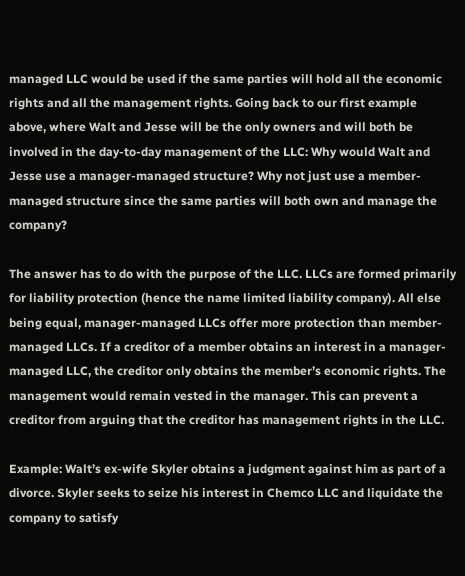managed LLC would be used if the same parties will hold all the economic rights and all the management rights. Going back to our first example above, where Walt and Jesse will be the only owners and will both be involved in the day-to-day management of the LLC: Why would Walt and Jesse use a manager-managed structure? Why not just use a member-managed structure since the same parties will both own and manage the company?

The answer has to do with the purpose of the LLC. LLCs are formed primarily for liability protection (hence the name limited liability company). All else being equal, manager-managed LLCs offer more protection than member-managed LLCs. If a creditor of a member obtains an interest in a manager-managed LLC, the creditor only obtains the member’s economic rights. The management would remain vested in the manager. This can prevent a creditor from arguing that the creditor has management rights in the LLC.

Example: Walt’s ex-wife Skyler obtains a judgment against him as part of a divorce. Skyler seeks to seize his interest in Chemco LLC and liquidate the company to satisfy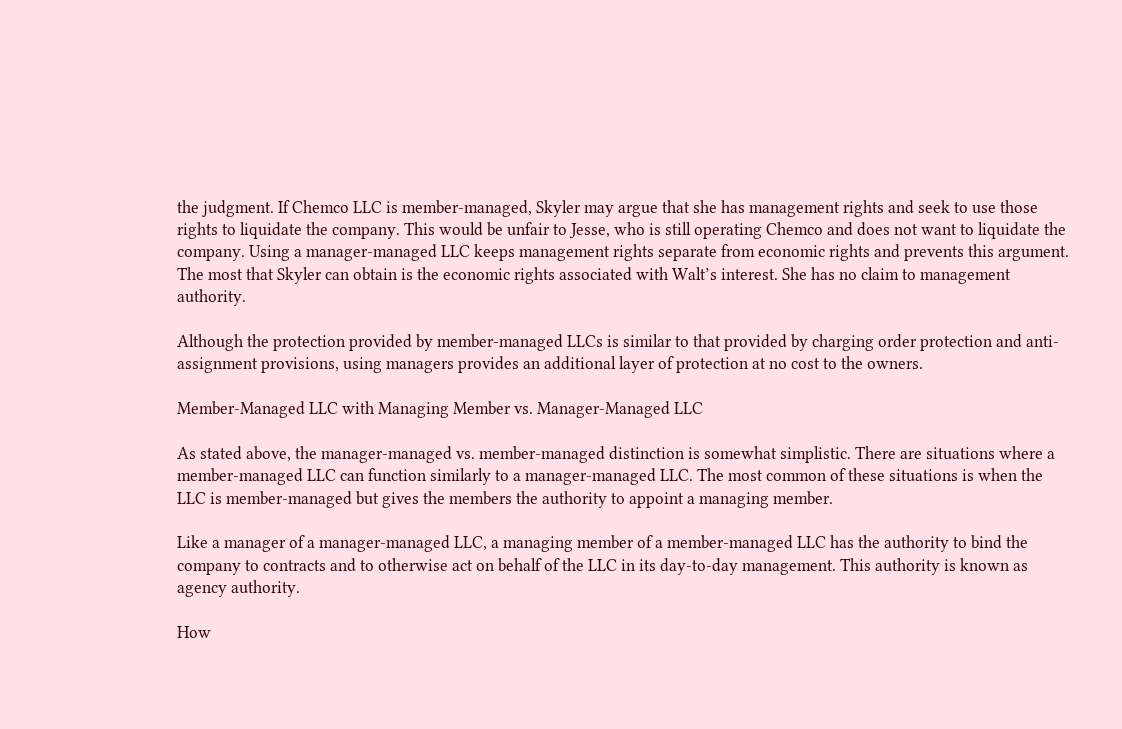the judgment. If Chemco LLC is member-managed, Skyler may argue that she has management rights and seek to use those rights to liquidate the company. This would be unfair to Jesse, who is still operating Chemco and does not want to liquidate the company. Using a manager-managed LLC keeps management rights separate from economic rights and prevents this argument. The most that Skyler can obtain is the economic rights associated with Walt’s interest. She has no claim to management authority.

Although the protection provided by member-managed LLCs is similar to that provided by charging order protection and anti-assignment provisions, using managers provides an additional layer of protection at no cost to the owners.

Member-Managed LLC with Managing Member vs. Manager-Managed LLC

As stated above, the manager-managed vs. member-managed distinction is somewhat simplistic. There are situations where a member-managed LLC can function similarly to a manager-managed LLC. The most common of these situations is when the LLC is member-managed but gives the members the authority to appoint a managing member.

Like a manager of a manager-managed LLC, a managing member of a member-managed LLC has the authority to bind the company to contracts and to otherwise act on behalf of the LLC in its day-to-day management. This authority is known as agency authority.

How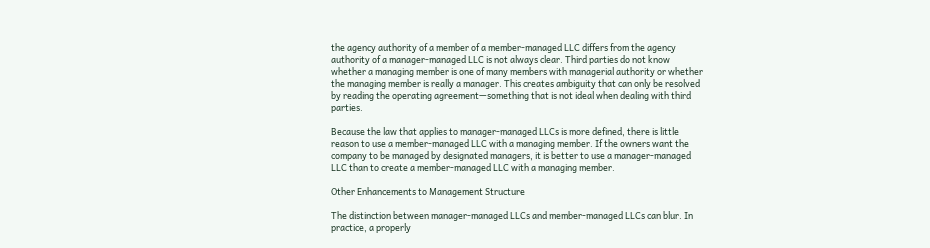the agency authority of a member of a member-managed LLC differs from the agency authority of a manager-managed LLC is not always clear. Third parties do not know whether a managing member is one of many members with managerial authority or whether the managing member is really a manager. This creates ambiguity that can only be resolved by reading the operating agreement—something that is not ideal when dealing with third parties.

Because the law that applies to manager-managed LLCs is more defined, there is little reason to use a member-managed LLC with a managing member. If the owners want the company to be managed by designated managers, it is better to use a manager-managed LLC than to create a member-managed LLC with a managing member.

Other Enhancements to Management Structure

The distinction between manager-managed LLCs and member-managed LLCs can blur. In practice, a properly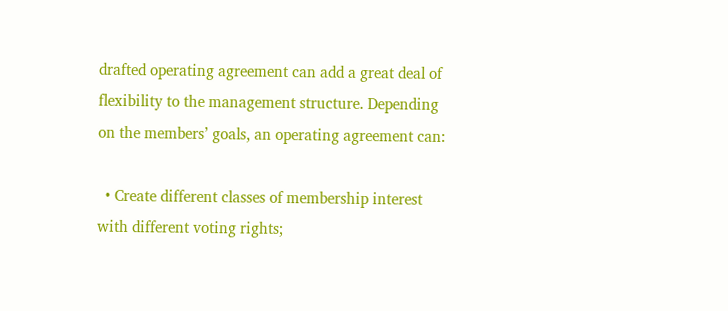drafted operating agreement can add a great deal of flexibility to the management structure. Depending on the members’ goals, an operating agreement can:

  • Create different classes of membership interest with different voting rights;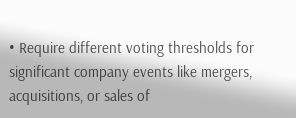• Require different voting thresholds for significant company events like mergers, acquisitions, or sales of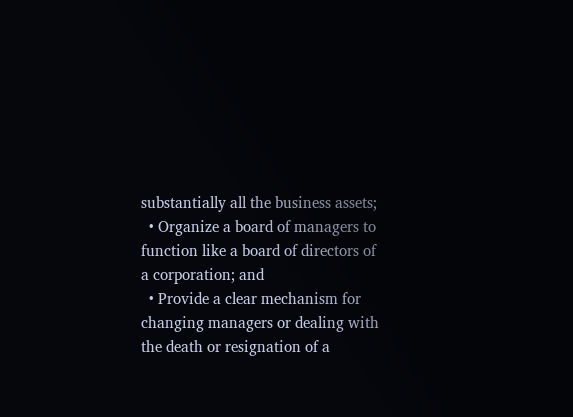substantially all the business assets;
  • Organize a board of managers to function like a board of directors of a corporation; and
  • Provide a clear mechanism for changing managers or dealing with the death or resignation of a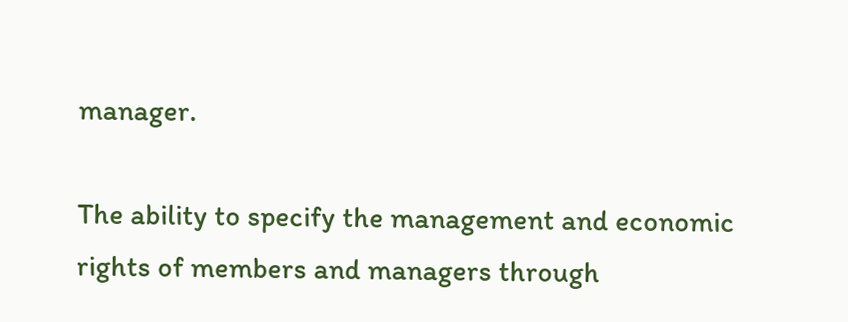manager.

The ability to specify the management and economic rights of members and managers through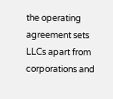the operating agreement sets LLCs apart from corporations and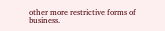other more restrictive forms of business.